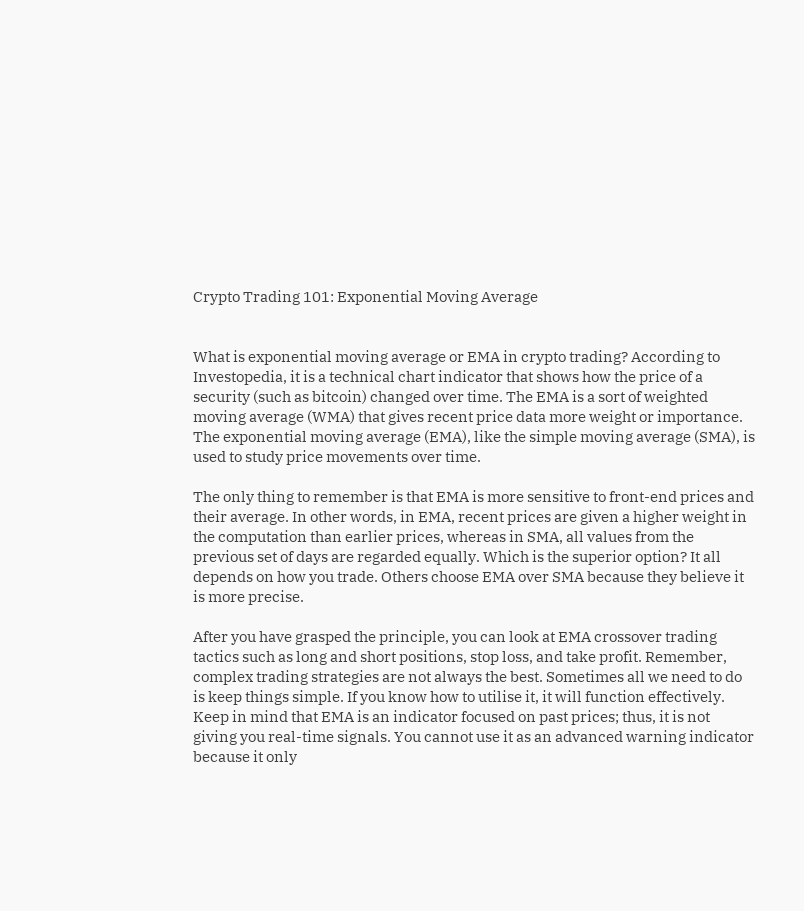Crypto Trading 101: Exponential Moving Average


What is exponential moving average or EMA in crypto trading? According to Investopedia, it is a technical chart indicator that shows how the price of a security (such as bitcoin) changed over time. The EMA is a sort of weighted moving average (WMA) that gives recent price data more weight or importance. The exponential moving average (EMA), like the simple moving average (SMA), is used to study price movements over time.

The only thing to remember is that EMA is more sensitive to front-end prices and their average. In other words, in EMA, recent prices are given a higher weight in the computation than earlier prices, whereas in SMA, all values from the previous set of days are regarded equally. Which is the superior option? It all depends on how you trade. Others choose EMA over SMA because they believe it is more precise.

After you have grasped the principle, you can look at EMA crossover trading tactics such as long and short positions, stop loss, and take profit. Remember, complex trading strategies are not always the best. Sometimes all we need to do is keep things simple. If you know how to utilise it, it will function effectively. Keep in mind that EMA is an indicator focused on past prices; thus, it is not giving you real-time signals. You cannot use it as an advanced warning indicator because it only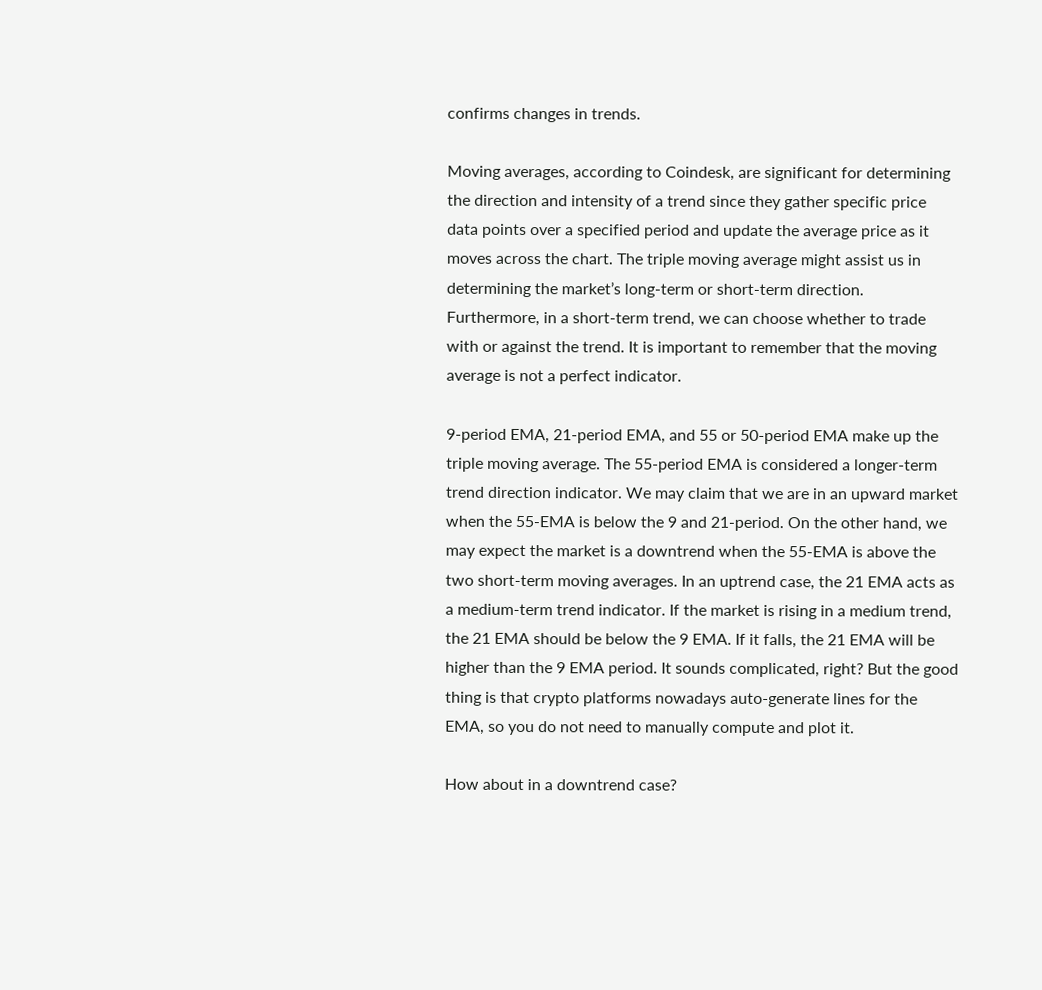confirms changes in trends.

Moving averages, according to Coindesk, are significant for determining the direction and intensity of a trend since they gather specific price data points over a specified period and update the average price as it moves across the chart. The triple moving average might assist us in determining the market’s long-term or short-term direction. Furthermore, in a short-term trend, we can choose whether to trade with or against the trend. It is important to remember that the moving average is not a perfect indicator.

9-period EMA, 21-period EMA, and 55 or 50-period EMA make up the triple moving average. The 55-period EMA is considered a longer-term trend direction indicator. We may claim that we are in an upward market when the 55-EMA is below the 9 and 21-period. On the other hand, we may expect the market is a downtrend when the 55-EMA is above the two short-term moving averages. In an uptrend case, the 21 EMA acts as a medium-term trend indicator. If the market is rising in a medium trend, the 21 EMA should be below the 9 EMA. If it falls, the 21 EMA will be higher than the 9 EMA period. It sounds complicated, right? But the good thing is that crypto platforms nowadays auto-generate lines for the EMA, so you do not need to manually compute and plot it.

How about in a downtrend case?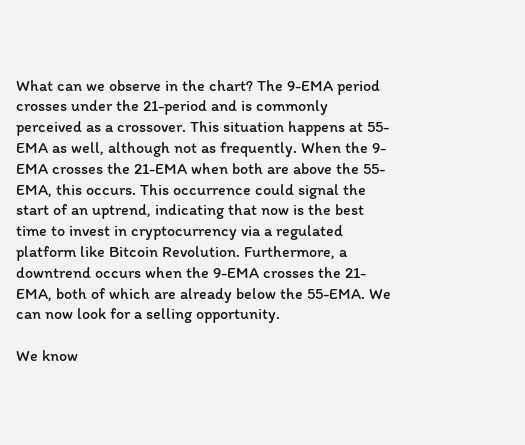What can we observe in the chart? The 9-EMA period crosses under the 21-period and is commonly perceived as a crossover. This situation happens at 55-EMA as well, although not as frequently. When the 9-EMA crosses the 21-EMA when both are above the 55-EMA, this occurs. This occurrence could signal the start of an uptrend, indicating that now is the best time to invest in cryptocurrency via a regulated platform like Bitcoin Revolution. Furthermore, a downtrend occurs when the 9-EMA crosses the 21-EMA, both of which are already below the 55-EMA. We can now look for a selling opportunity.

We know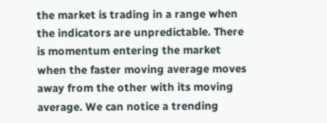the market is trading in a range when the indicators are unpredictable. There is momentum entering the market when the faster moving average moves away from the other with its moving average. We can notice a trending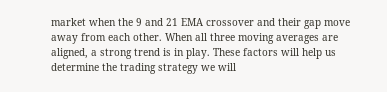market when the 9 and 21 EMA crossover and their gap move away from each other. When all three moving averages are aligned, a strong trend is in play. These factors will help us determine the trading strategy we will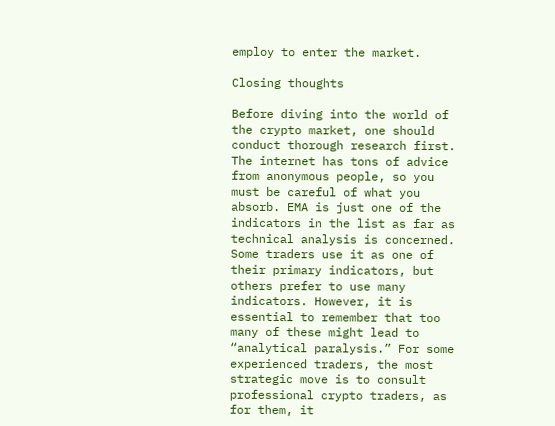employ to enter the market.

Closing thoughts

Before diving into the world of the crypto market, one should conduct thorough research first. The internet has tons of advice from anonymous people, so you must be careful of what you absorb. EMA is just one of the indicators in the list as far as technical analysis is concerned. Some traders use it as one of their primary indicators, but others prefer to use many indicators. However, it is essential to remember that too many of these might lead to “analytical paralysis.” For some experienced traders, the most strategic move is to consult professional crypto traders, as for them, it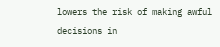lowers the risk of making awful decisions in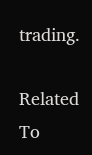trading.

Related To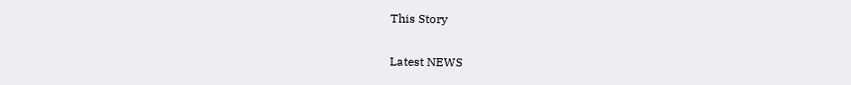This Story

Latest NEWS